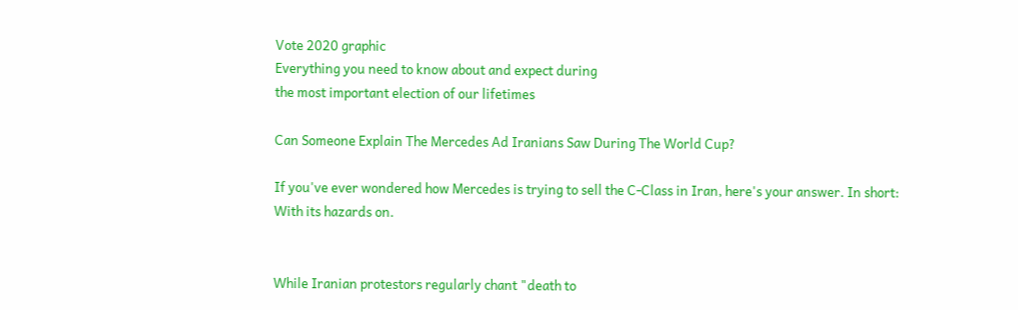Vote 2020 graphic
Everything you need to know about and expect during
the most important election of our lifetimes

Can Someone Explain The Mercedes Ad Iranians Saw During The World Cup?

If you've ever wondered how Mercedes is trying to sell the C-Class in Iran, here's your answer. In short: With its hazards on.


While Iranian protestors regularly chant "death to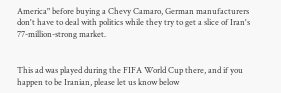America" before buying a Chevy Camaro, German manufacturers don't have to deal with politics while they try to get a slice of Iran's 77-million-strong market.


This ad was played during the FIFA World Cup there, and if you happen to be Iranian, please let us know below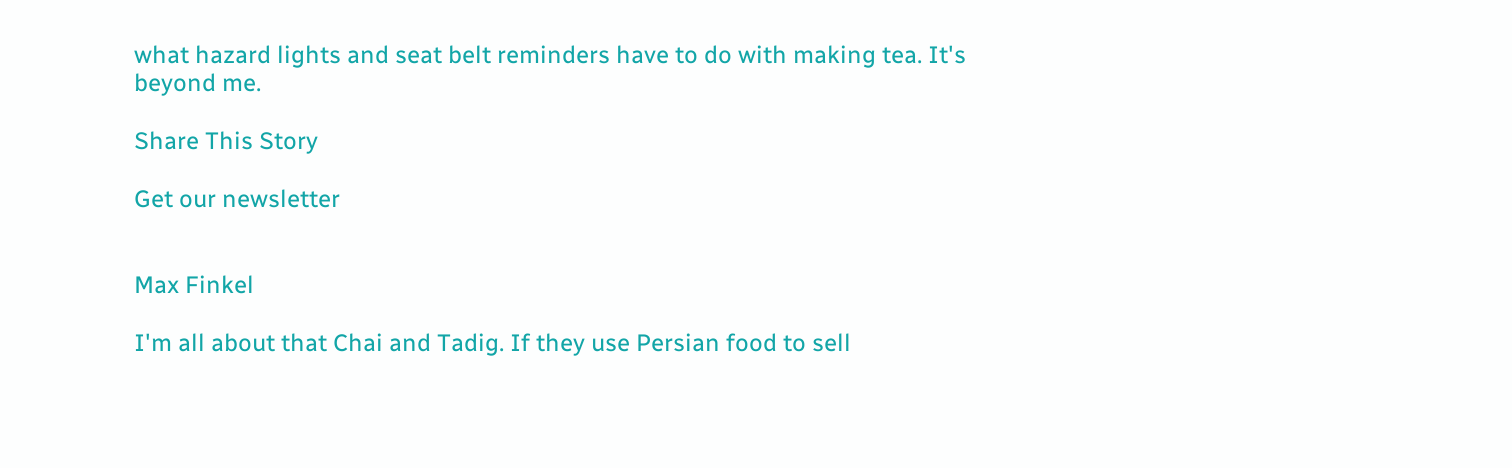what hazard lights and seat belt reminders have to do with making tea. It's beyond me.

Share This Story

Get our newsletter


Max Finkel

I'm all about that Chai and Tadig. If they use Persian food to sell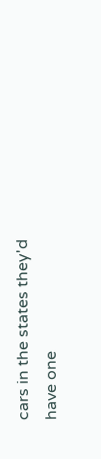cars in the states they'd have one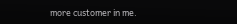more customer in me.